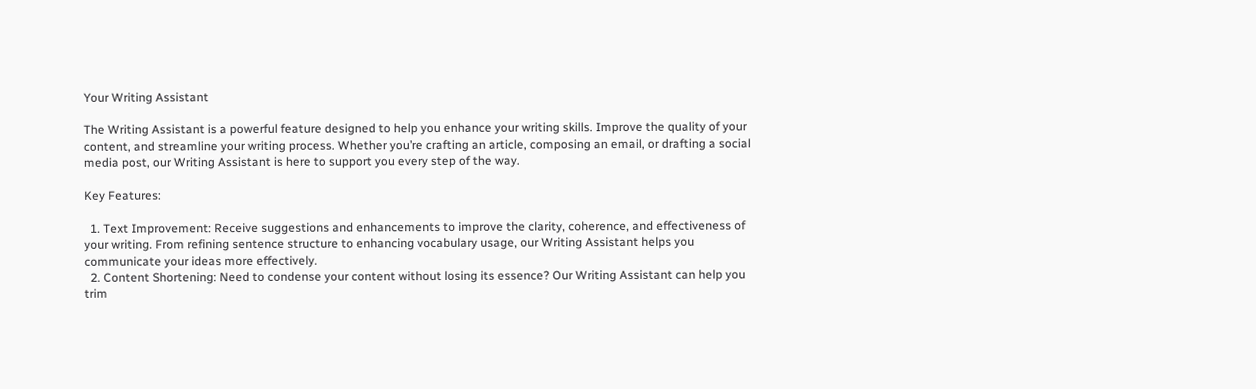Your Writing Assistant

The Writing Assistant is a powerful feature designed to help you enhance your writing skills. Improve the quality of your content, and streamline your writing process. Whether you’re crafting an article, composing an email, or drafting a social media post, our Writing Assistant is here to support you every step of the way.

Key Features:

  1. Text Improvement: Receive suggestions and enhancements to improve the clarity, coherence, and effectiveness of your writing. From refining sentence structure to enhancing vocabulary usage, our Writing Assistant helps you communicate your ideas more effectively.
  2. Content Shortening: Need to condense your content without losing its essence? Our Writing Assistant can help you trim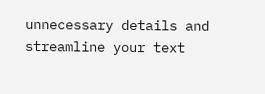unnecessary details and streamline your text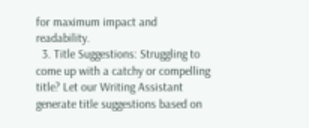for maximum impact and readability.
  3. Title Suggestions: Struggling to come up with a catchy or compelling title? Let our Writing Assistant generate title suggestions based on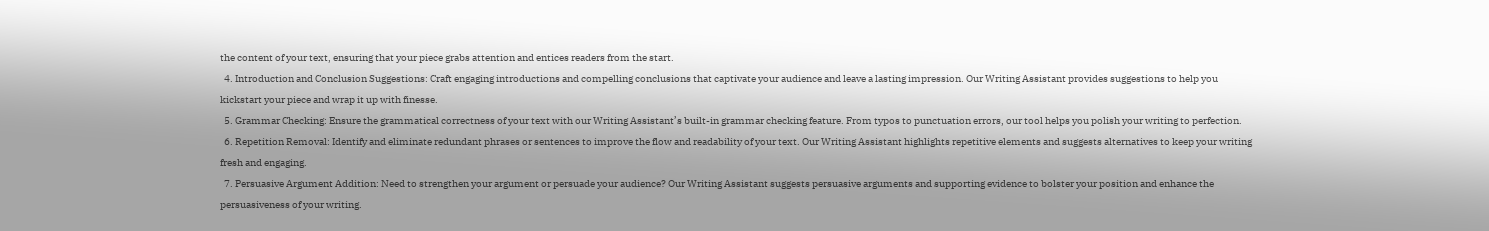the content of your text, ensuring that your piece grabs attention and entices readers from the start.
  4. Introduction and Conclusion Suggestions: Craft engaging introductions and compelling conclusions that captivate your audience and leave a lasting impression. Our Writing Assistant provides suggestions to help you kickstart your piece and wrap it up with finesse.
  5. Grammar Checking: Ensure the grammatical correctness of your text with our Writing Assistant’s built-in grammar checking feature. From typos to punctuation errors, our tool helps you polish your writing to perfection.
  6. Repetition Removal: Identify and eliminate redundant phrases or sentences to improve the flow and readability of your text. Our Writing Assistant highlights repetitive elements and suggests alternatives to keep your writing fresh and engaging.
  7. Persuasive Argument Addition: Need to strengthen your argument or persuade your audience? Our Writing Assistant suggests persuasive arguments and supporting evidence to bolster your position and enhance the persuasiveness of your writing.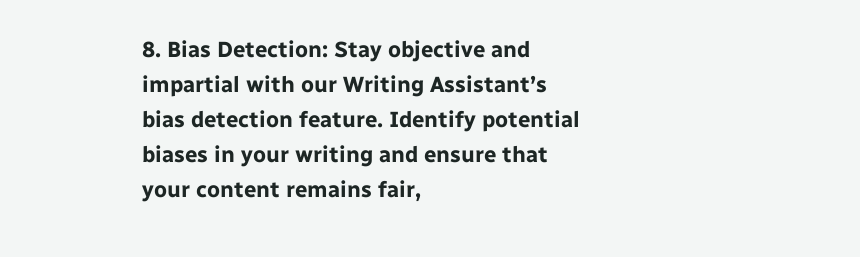8. Bias Detection: Stay objective and impartial with our Writing Assistant’s bias detection feature. Identify potential biases in your writing and ensure that your content remains fair,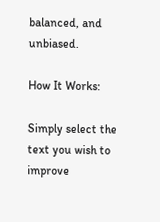balanced, and unbiased.

How It Works:

Simply select the text you wish to improve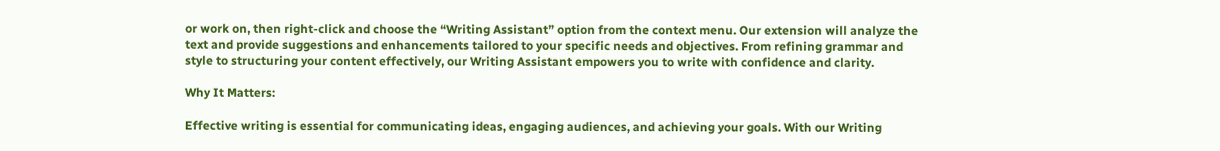or work on, then right-click and choose the “Writing Assistant” option from the context menu. Our extension will analyze the text and provide suggestions and enhancements tailored to your specific needs and objectives. From refining grammar and style to structuring your content effectively, our Writing Assistant empowers you to write with confidence and clarity.

Why It Matters:

Effective writing is essential for communicating ideas, engaging audiences, and achieving your goals. With our Writing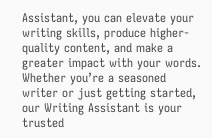Assistant, you can elevate your writing skills, produce higher-quality content, and make a greater impact with your words. Whether you’re a seasoned writer or just getting started, our Writing Assistant is your trusted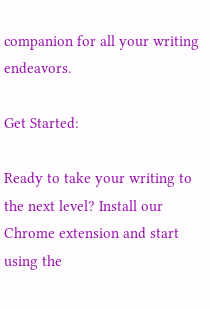companion for all your writing endeavors.

Get Started:

Ready to take your writing to the next level? Install our Chrome extension and start using the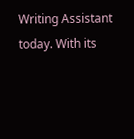Writing Assistant today. With its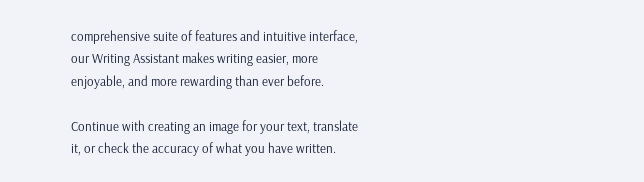comprehensive suite of features and intuitive interface, our Writing Assistant makes writing easier, more enjoyable, and more rewarding than ever before.

Continue with creating an image for your text, translate it, or check the accuracy of what you have written.